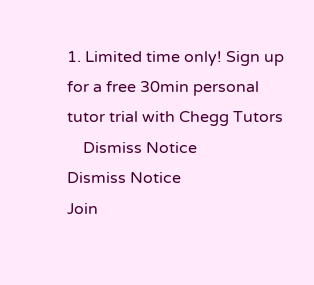1. Limited time only! Sign up for a free 30min personal tutor trial with Chegg Tutors
    Dismiss Notice
Dismiss Notice
Join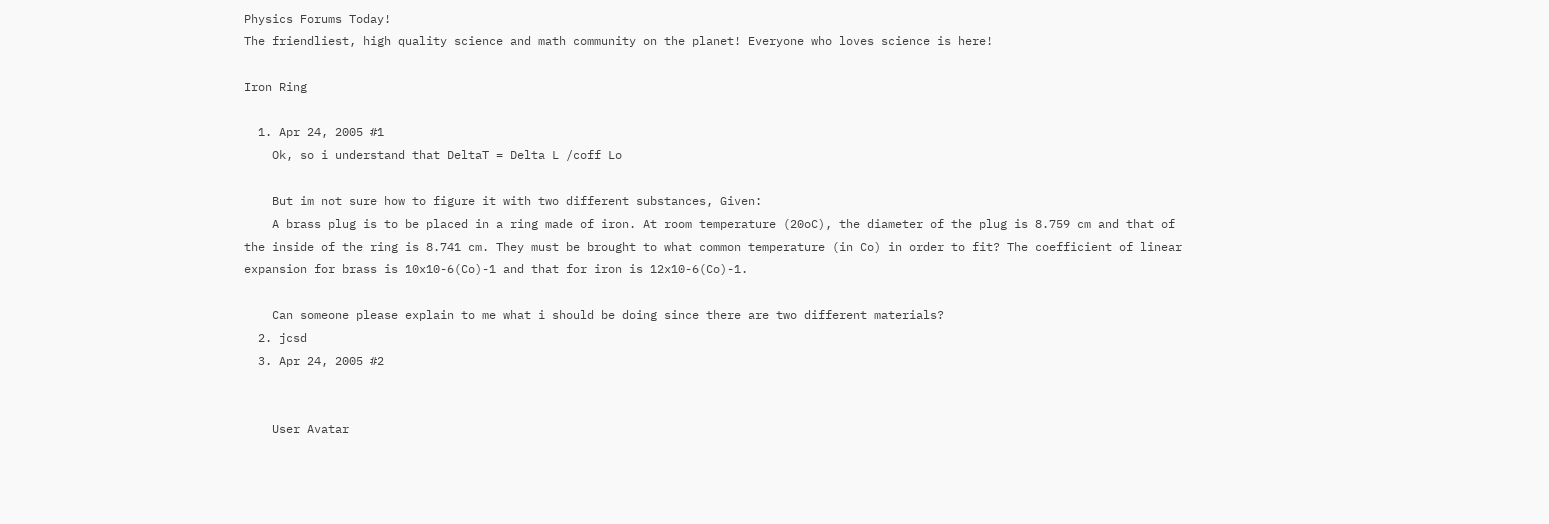Physics Forums Today!
The friendliest, high quality science and math community on the planet! Everyone who loves science is here!

Iron Ring

  1. Apr 24, 2005 #1
    Ok, so i understand that DeltaT = Delta L /coff Lo

    But im not sure how to figure it with two different substances, Given:
    A brass plug is to be placed in a ring made of iron. At room temperature (20oC), the diameter of the plug is 8.759 cm and that of the inside of the ring is 8.741 cm. They must be brought to what common temperature (in Co) in order to fit? The coefficient of linear expansion for brass is 10x10-6(Co)-1 and that for iron is 12x10-6(Co)-1.

    Can someone please explain to me what i should be doing since there are two different materials?
  2. jcsd
  3. Apr 24, 2005 #2


    User Avatar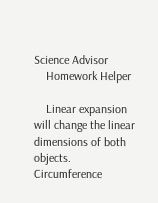Science Advisor
    Homework Helper

    Linear expansion will change the linear dimensions of both objects. Circumference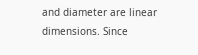and diameter are linear dimensions. Since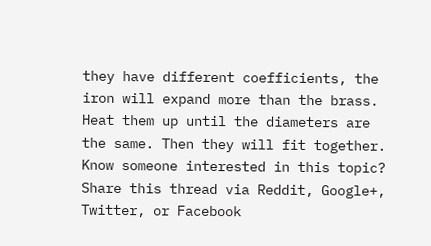they have different coefficients, the iron will expand more than the brass. Heat them up until the diameters are the same. Then they will fit together.
Know someone interested in this topic? Share this thread via Reddit, Google+, Twitter, or Facebook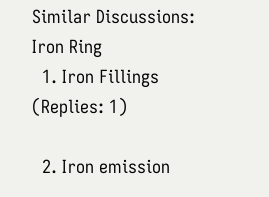Similar Discussions: Iron Ring
  1. Iron Fillings (Replies: 1)

  2. Iron emission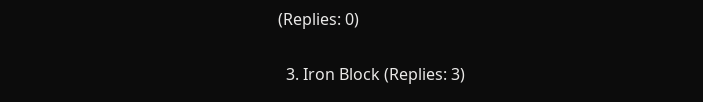(Replies: 0)

  3. Iron Block (Replies: 3)